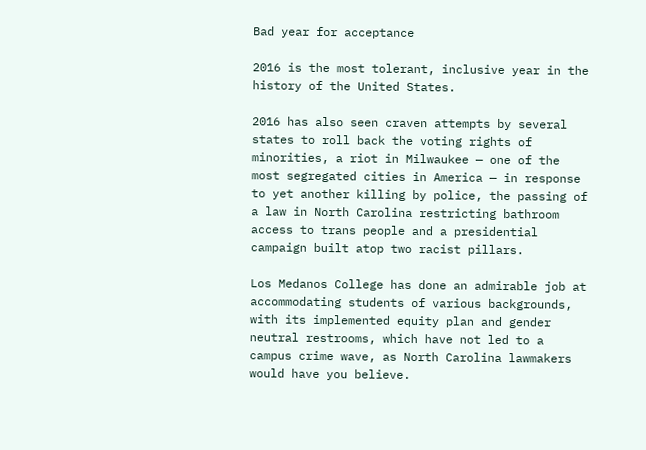Bad year for acceptance

2016 is the most tolerant, inclusive year in the history of the United States.

2016 has also seen craven attempts by several states to roll back the voting rights of minorities, a riot in Milwaukee — one of the most segregated cities in America — in response to yet another killing by police, the passing of a law in North Carolina restricting bathroom access to trans people and a presidential campaign built atop two racist pillars.

Los Medanos College has done an admirable job at accommodating students of various backgrounds, with its implemented equity plan and gender neutral restrooms, which have not led to a campus crime wave, as North Carolina lawmakers would have you believe.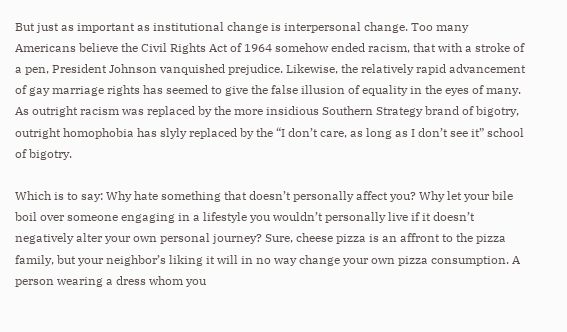But just as important as institutional change is interpersonal change. Too many Americans believe the Civil Rights Act of 1964 somehow ended racism, that with a stroke of a pen, President Johnson vanquished prejudice. Likewise, the relatively rapid advancement of gay marriage rights has seemed to give the false illusion of equality in the eyes of many. As outright racism was replaced by the more insidious Southern Strategy brand of bigotry, outright homophobia has slyly replaced by the “I don’t care, as long as I don’t see it” school of bigotry.

Which is to say: Why hate something that doesn’t personally affect you? Why let your bile boil over someone engaging in a lifestyle you wouldn’t personally live if it doesn’t negatively alter your own personal journey? Sure, cheese pizza is an affront to the pizza family, but your neighbor’s liking it will in no way change your own pizza consumption. A person wearing a dress whom you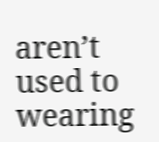aren’t used to wearing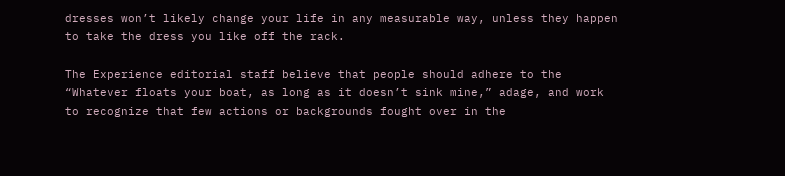dresses won’t likely change your life in any measurable way, unless they happen to take the dress you like off the rack.

The Experience editorial staff believe that people should adhere to the “Whatever floats your boat, as long as it doesn’t sink mine,” adage, and work to recognize that few actions or backgrounds fought over in the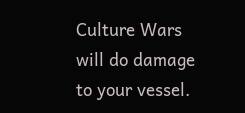Culture Wars will do damage to your vessel.